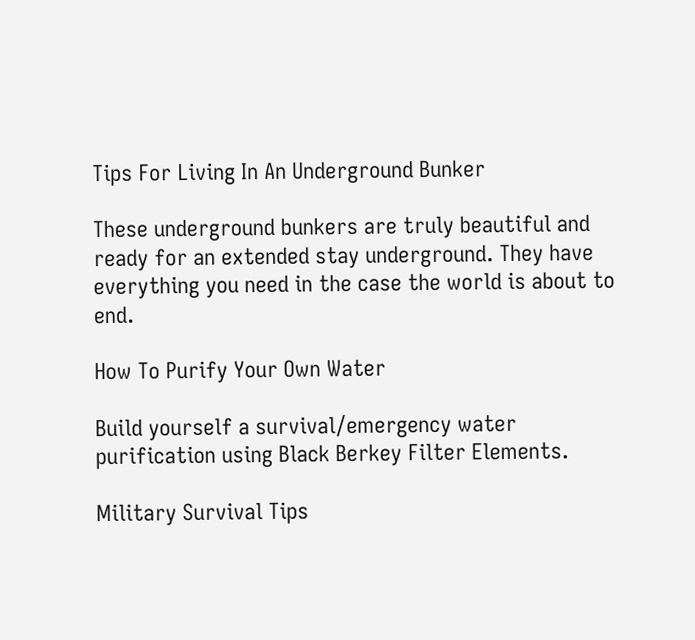Tips For Living In An Underground Bunker

These underground bunkers are truly beautiful and ready for an extended stay underground. They have everything you need in the case the world is about to end.

How To Purify Your Own Water

Build yourself a survival/emergency water purification using Black Berkey Filter Elements.

Military Survival Tips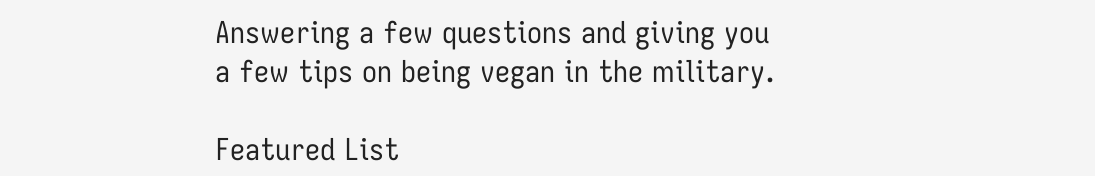Answering a few questions and giving you a few tips on being vegan in the military.

Featured List